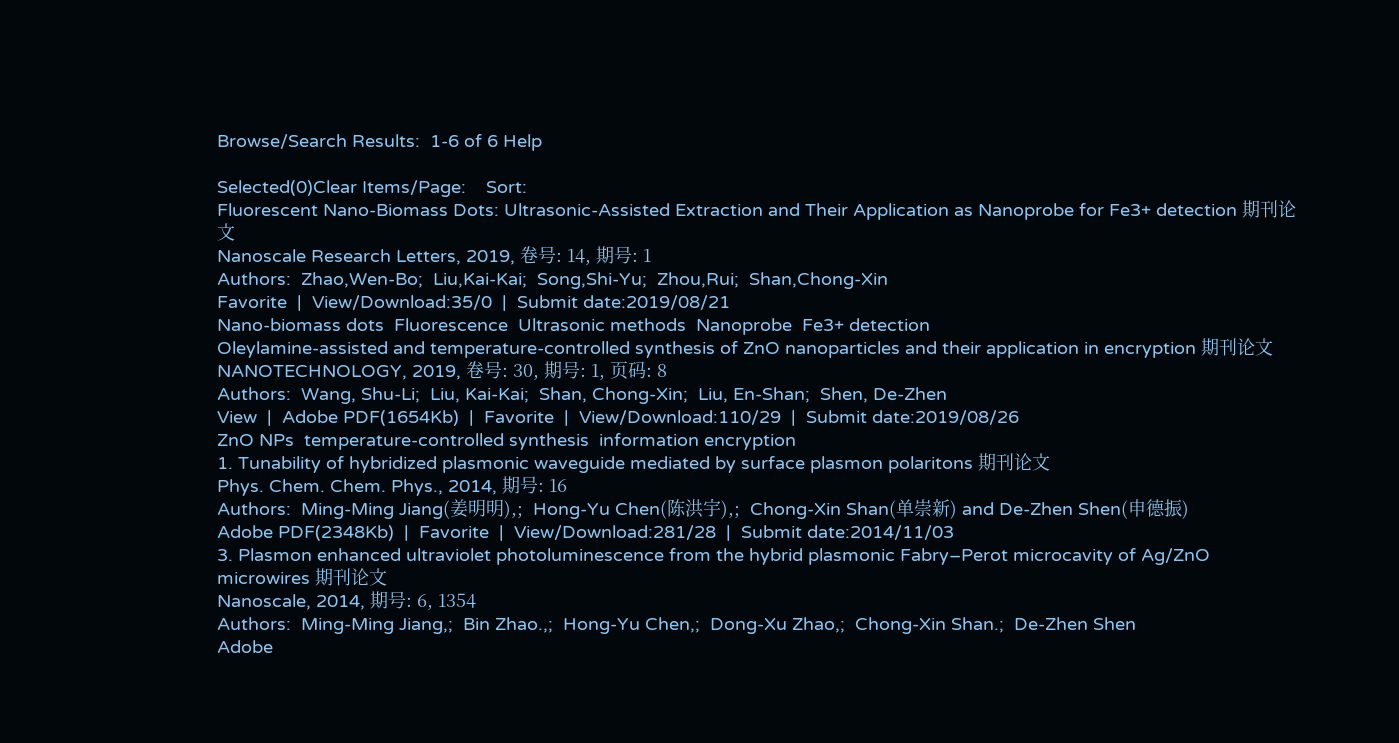Browse/Search Results:  1-6 of 6 Help

Selected(0)Clear Items/Page:    Sort:
Fluorescent Nano-Biomass Dots: Ultrasonic-Assisted Extraction and Their Application as Nanoprobe for Fe3+ detection 期刊论文
Nanoscale Research Letters, 2019, 卷号: 14, 期号: 1
Authors:  Zhao,Wen-Bo;  Liu,Kai-Kai;  Song,Shi-Yu;  Zhou,Rui;  Shan,Chong-Xin
Favorite  |  View/Download:35/0  |  Submit date:2019/08/21
Nano-biomass dots  Fluorescence  Ultrasonic methods  Nanoprobe  Fe3+ detection
Oleylamine-assisted and temperature-controlled synthesis of ZnO nanoparticles and their application in encryption 期刊论文
NANOTECHNOLOGY, 2019, 卷号: 30, 期号: 1, 页码: 8
Authors:  Wang, Shu-Li;  Liu, Kai-Kai;  Shan, Chong-Xin;  Liu, En-Shan;  Shen, De-Zhen
View  |  Adobe PDF(1654Kb)  |  Favorite  |  View/Download:110/29  |  Submit date:2019/08/26
ZnO NPs  temperature-controlled synthesis  information encryption
1. Tunability of hybridized plasmonic waveguide mediated by surface plasmon polaritons 期刊论文
Phys. Chem. Chem. Phys., 2014, 期号: 16
Authors:  Ming-Ming Jiang(姜明明),;  Hong-Yu Chen(陈洪宇),;  Chong-Xin Shan(单崇新) and De-Zhen Shen(申德振)
Adobe PDF(2348Kb)  |  Favorite  |  View/Download:281/28  |  Submit date:2014/11/03
3. Plasmon enhanced ultraviolet photoluminescence from the hybrid plasmonic Fabry–Perot microcavity of Ag/ZnO microwires 期刊论文
Nanoscale, 2014, 期号: 6, 1354
Authors:  Ming-Ming Jiang,;  Bin Zhao.,;  Hong-Yu Chen,;  Dong-Xu Zhao,;  Chong-Xin Shan.;  De-Zhen Shen
Adobe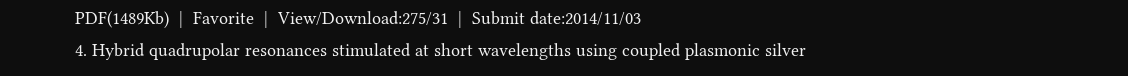PDF(1489Kb)  |  Favorite  |  View/Download:275/31  |  Submit date:2014/11/03
4. Hybrid quadrupolar resonances stimulated at short wavelengths using coupled plasmonic silver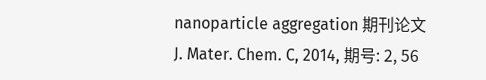nanoparticle aggregation 期刊论文
J. Mater. Chem. C, 2014, 期号: 2, 56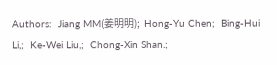Authors:  Jiang MM(姜明明);  Hong-Yu Chen;  Bing-Hui Li,;  Ke-Wei Liu,;  Chong-Xin Shan.;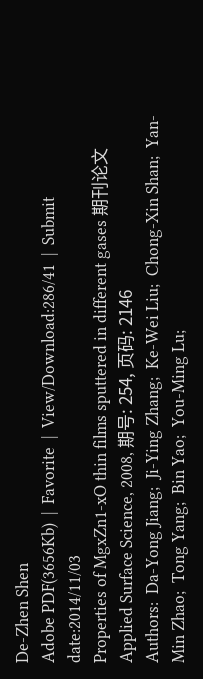De-Zhen Shen
Adobe PDF(3656Kb)  |  Favorite  |  View/Download:286/41  |  Submit date:2014/11/03
Properties of MgxZn1-xO thin films sputtered in different gases 期刊论文
Applied Surface Science, 2008, 期号: 254, 页码: 2146
Authors:  Da-Yong Jiang;  Ji-Ying Zhang;  Ke-Wei Liu;  Chong-Xin Shan;  Yan-Min Zhao;  Tong Yang;  Bin Yao;  You-Ming Lu;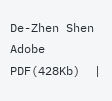De-Zhen Shen
Adobe PDF(428Kb)  |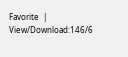Favorite  |  View/Download:146/6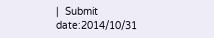|  Submit date:2014/10/31